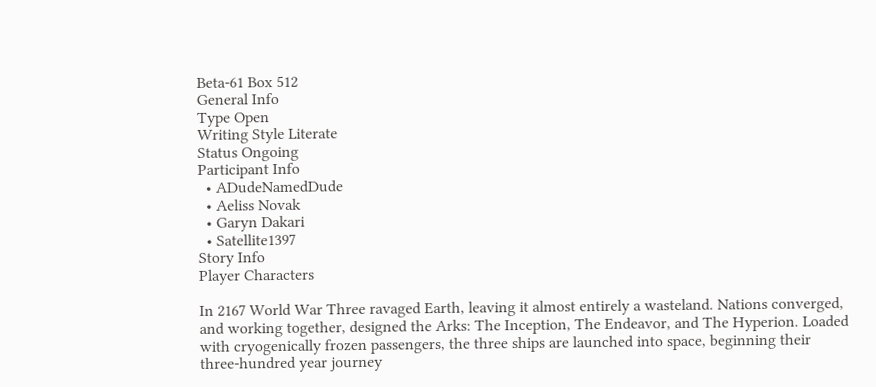Beta-61 Box 512
General Info
Type Open
Writing Style Literate
Status Ongoing
Participant Info
  • ADudeNamedDude
  • Aeliss Novak
  • Garyn Dakari
  • Satellite1397
Story Info
Player Characters

In 2167 World War Three ravaged Earth, leaving it almost entirely a wasteland. Nations converged, and working together, designed the Arks: The Inception, The Endeavor, and The Hyperion. Loaded with cryogenically frozen passengers, the three ships are launched into space, beginning their three-hundred year journey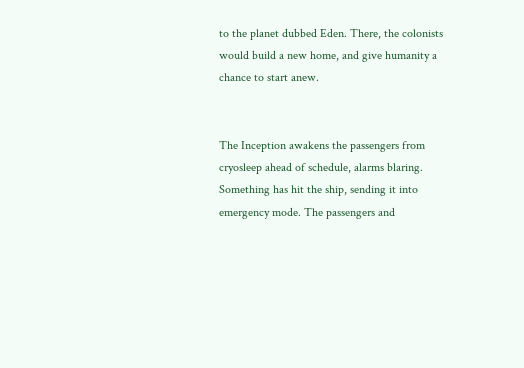to the planet dubbed Eden. There, the colonists would build a new home, and give humanity a chance to start anew.


The Inception awakens the passengers from cryosleep ahead of schedule, alarms blaring. Something has hit the ship, sending it into emergency mode. The passengers and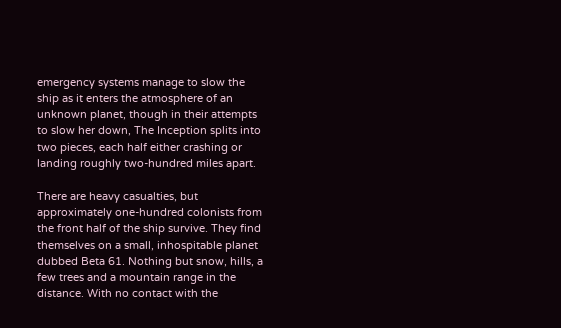emergency systems manage to slow the ship as it enters the atmosphere of an unknown planet, though in their attempts to slow her down, The Inception splits into two pieces, each half either crashing or landing roughly two-hundred miles apart.

There are heavy casualties, but approximately one-hundred colonists from the front half of the ship survive. They find themselves on a small, inhospitable planet dubbed Beta 61. Nothing but snow, hills, a few trees and a mountain range in the distance. With no contact with the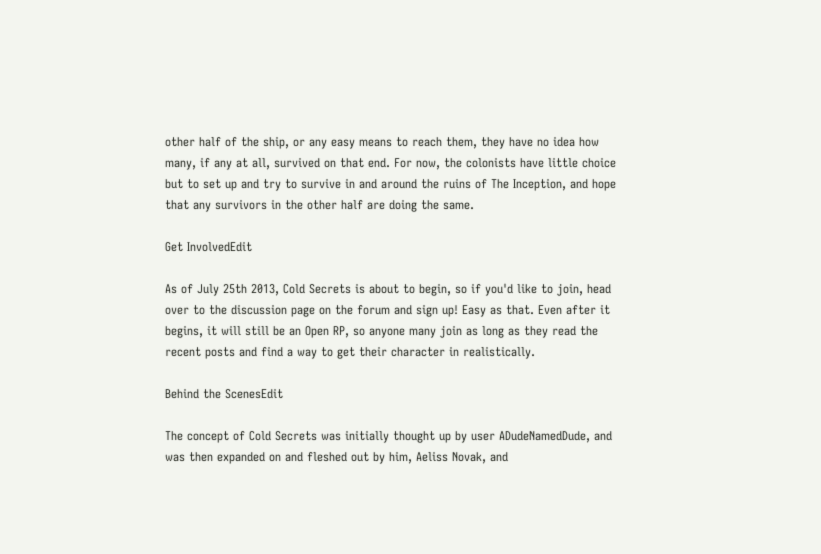other half of the ship, or any easy means to reach them, they have no idea how many, if any at all, survived on that end. For now, the colonists have little choice but to set up and try to survive in and around the ruins of The Inception, and hope that any survivors in the other half are doing the same.

Get InvolvedEdit

As of July 25th 2013, Cold Secrets is about to begin, so if you'd like to join, head over to the discussion page on the forum and sign up! Easy as that. Even after it begins, it will still be an Open RP, so anyone many join as long as they read the recent posts and find a way to get their character in realistically.

Behind the ScenesEdit

The concept of Cold Secrets was initially thought up by user ADudeNamedDude, and was then expanded on and fleshed out by him, Aeliss Novak, and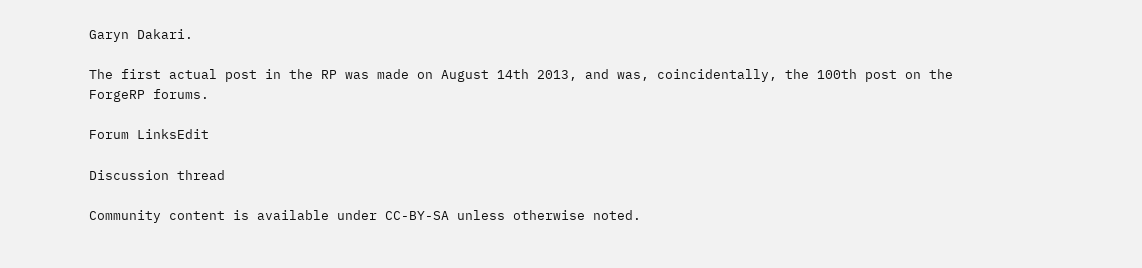Garyn Dakari.

The first actual post in the RP was made on August 14th 2013, and was, coincidentally, the 100th post on the ForgeRP forums.

Forum LinksEdit

Discussion thread

Community content is available under CC-BY-SA unless otherwise noted.